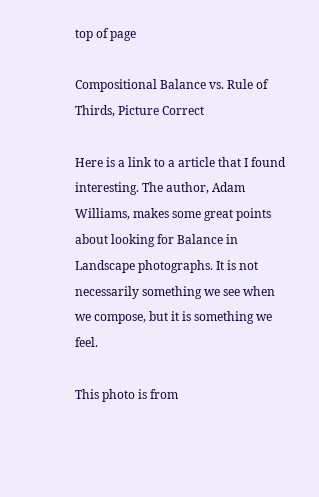top of page

Compositional Balance vs. Rule of Thirds, Picture Correct

Here is a link to a article that I found interesting. The author, Adam Williams, makes some great points about looking for Balance in Landscape photographs. It is not necessarily something we see when we compose, but it is something we feel.

This photo is from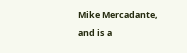Mike Mercadante, and is a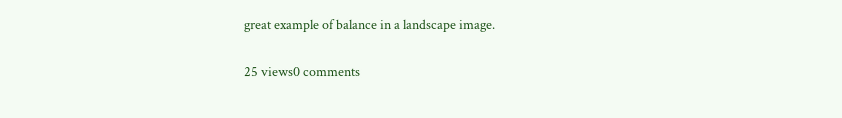great example of balance in a landscape image.

25 views0 comments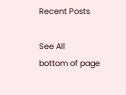Recent Posts

See All
bottom of page